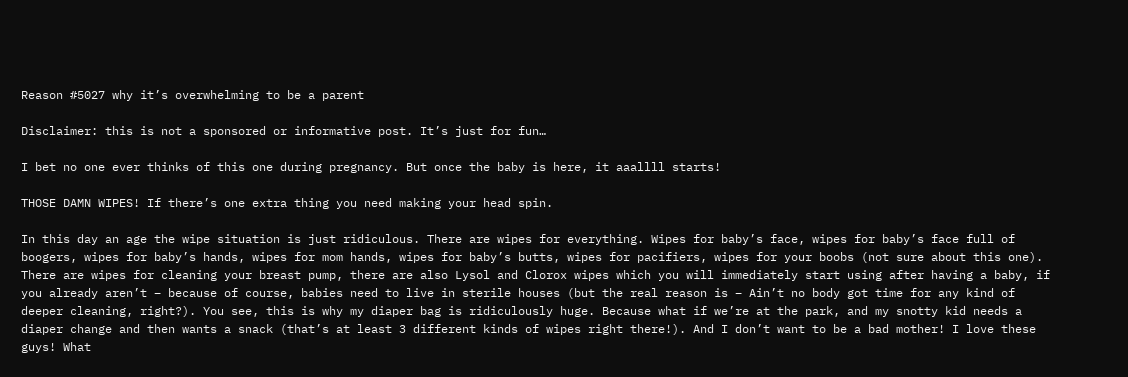Reason #5027 why it’s overwhelming to be a parent

Disclaimer: this is not a sponsored or informative post. It’s just for fun…

I bet no one ever thinks of this one during pregnancy. But once the baby is here, it aaallll starts!

THOSE DAMN WIPES! If there’s one extra thing you need making your head spin.

In this day an age the wipe situation is just ridiculous. There are wipes for everything. Wipes for baby’s face, wipes for baby’s face full of boogers, wipes for baby’s hands, wipes for mom hands, wipes for baby’s butts, wipes for pacifiers, wipes for your boobs (not sure about this one). There are wipes for cleaning your breast pump, there are also Lysol and Clorox wipes which you will immediately start using after having a baby, if you already aren’t – because of course, babies need to live in sterile houses (but the real reason is – Ain’t no body got time for any kind of deeper cleaning, right?). You see, this is why my diaper bag is ridiculously huge. Because what if we’re at the park, and my snotty kid needs a diaper change and then wants a snack (that’s at least 3 different kinds of wipes right there!). And I don’t want to be a bad mother! I love these guys! What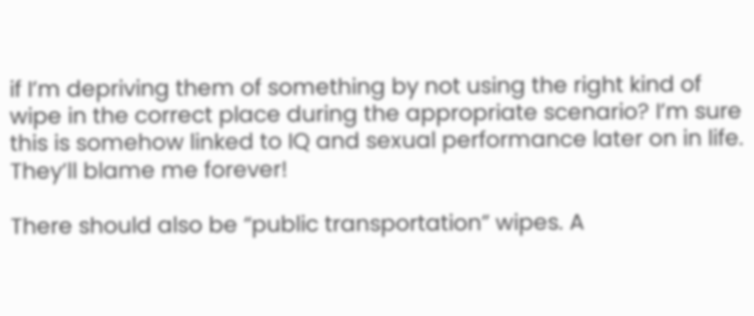if I’m depriving them of something by not using the right kind of wipe in the correct place during the appropriate scenario? I’m sure this is somehow linked to IQ and sexual performance later on in life. They’ll blame me forever!

There should also be “public transportation” wipes. A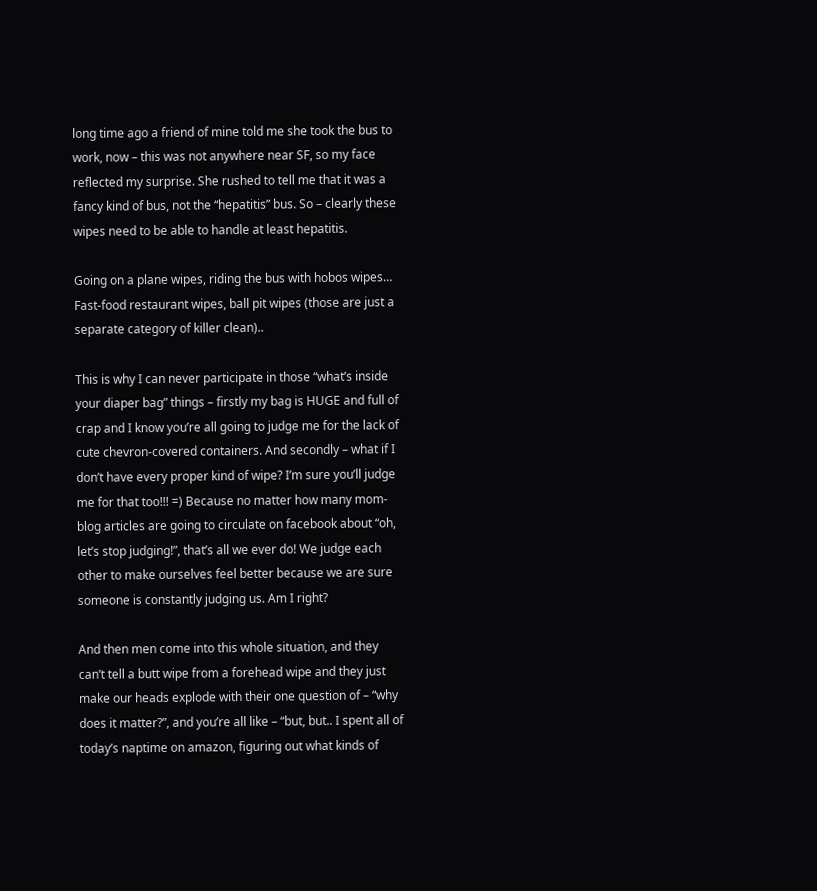long time ago a friend of mine told me she took the bus to work, now – this was not anywhere near SF, so my face reflected my surprise. She rushed to tell me that it was a fancy kind of bus, not the “hepatitis” bus. So – clearly these wipes need to be able to handle at least hepatitis.

Going on a plane wipes, riding the bus with hobos wipes… Fast-food restaurant wipes, ball pit wipes (those are just a separate category of killer clean)..

This is why I can never participate in those “what’s inside your diaper bag” things – firstly my bag is HUGE and full of crap and I know you’re all going to judge me for the lack of cute chevron-covered containers. And secondly – what if I don’t have every proper kind of wipe? I’m sure you’ll judge me for that too!!! =) Because no matter how many mom-blog articles are going to circulate on facebook about “oh, let’s stop judging!”, that’s all we ever do! We judge each other to make ourselves feel better because we are sure someone is constantly judging us. Am I right?

And then men come into this whole situation, and they can’t tell a butt wipe from a forehead wipe and they just make our heads explode with their one question of – “why does it matter?”, and you’re all like – “but, but.. I spent all of today’s naptime on amazon, figuring out what kinds of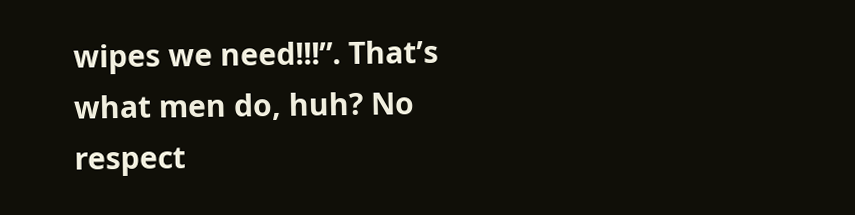wipes we need!!!”. That’s what men do, huh? No respect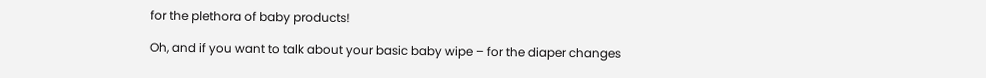for the plethora of baby products!

Oh, and if you want to talk about your basic baby wipe – for the diaper changes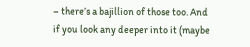– there’s a bajillion of those too. And if you look any deeper into it (maybe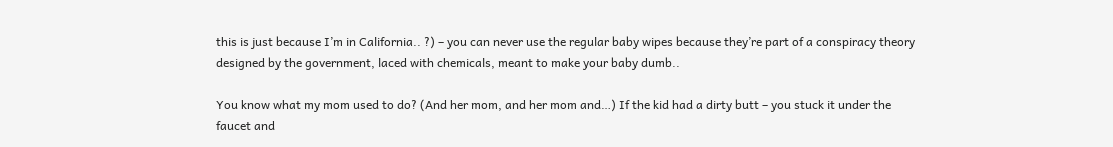this is just because I’m in California.. ?) – you can never use the regular baby wipes because they’re part of a conspiracy theory designed by the government, laced with chemicals, meant to make your baby dumb..

You know what my mom used to do? (And her mom, and her mom and…) If the kid had a dirty butt – you stuck it under the faucet and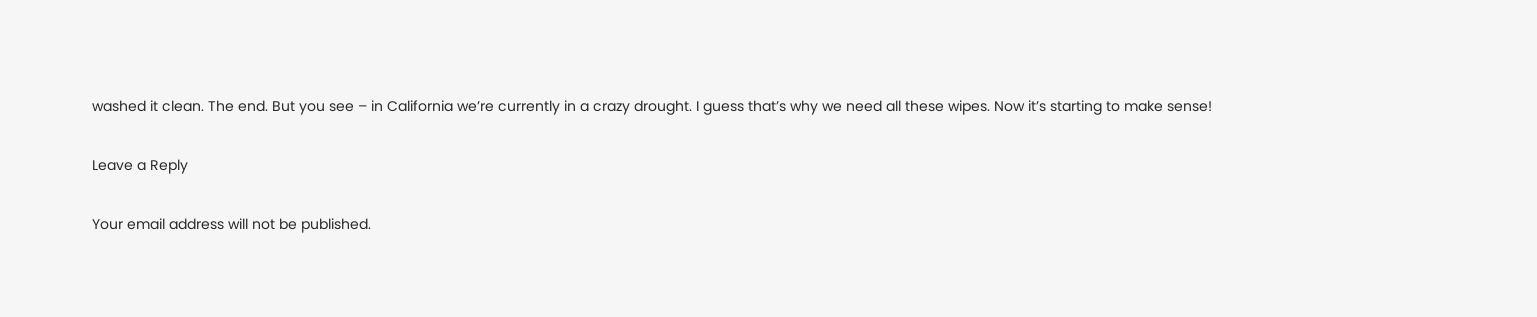washed it clean. The end. But you see – in California we’re currently in a crazy drought. I guess that’s why we need all these wipes. Now it’s starting to make sense!

Leave a Reply

Your email address will not be published.